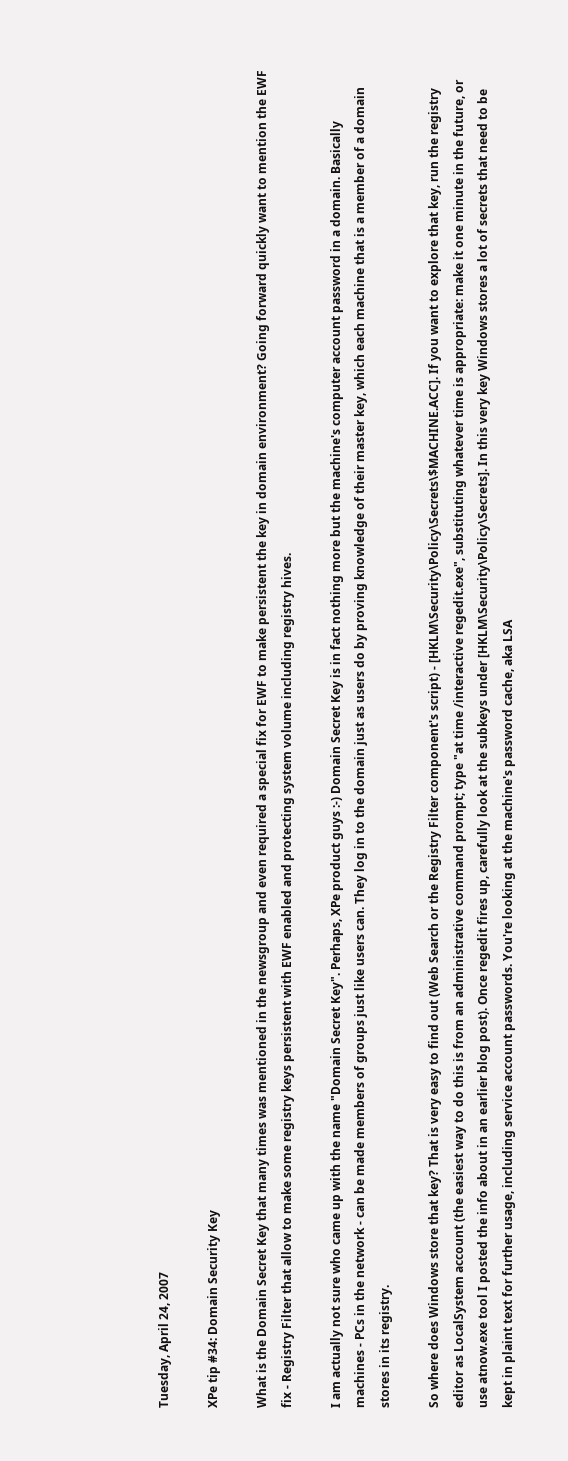Tuesday, April 24, 2007

XPe tip #34: Domain Security Key

What is the Domain Secret Key that many times was mentioned in the newsgroup and even required a special fix for EWF to make persistent the key in domain environment? Going forward quickly want to mention the EWF fix - Registry Filter that allow to make some registry keys persistent with EWF enabled and protecting system volume including registry hives.

I am actually not sure who came up with the name "Domain Secret Key". Perhaps, XPe product guys :-) Domain Secret Key is in fact nothing more but the machine's computer account password in a domain. Basically machines - PCs in the network - can be made members of groups just like users can. They log in to the domain just as users do by proving knowledge of their master key, which each machine that is a member of a domain stores in its registry.

So where does Windows store that key? That is very easy to find out (Web Search or the Registry Filter component's script) - [HKLM\Security\Policy\Secrets\$MACHINE.ACC]. If you want to explore that key, run the registry editor as LocalSystem account (the easiest way to do this is from an administrative command prompt; type "at time /interactive regedit.exe", substituting whatever time is appropriate: make it one minute in the future, or use atnow.exe tool I posted the info about in an earlier blog post). Once regedit fires up, carefully look at the subkeys under [HKLM\Security\Policy\Secrets]. In this very key Windows stores a lot of secrets that need to be kept in plaint text for further usage, including service account passwords. You're looking at the machine's password cache, aka LSA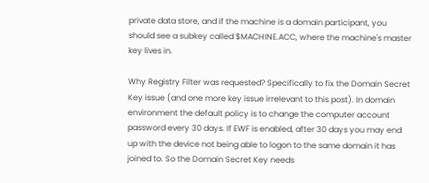private data store, and if the machine is a domain participant, you should see a subkey called $MACHINE.ACC, where the machine's master key lives in.

Why Registry Filter was requested? Specifically to fix the Domain Secret Key issue (and one more key issue irrelevant to this post). In domain environment the default policy is to change the computer account password every 30 days. If EWF is enabled, after 30 days you may end up with the device not being able to logon to the same domain it has joined to. So the Domain Secret Key needs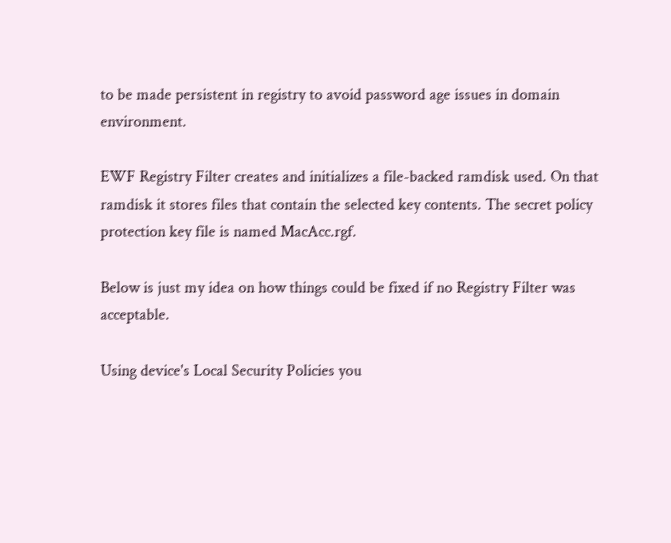to be made persistent in registry to avoid password age issues in domain environment.

EWF Registry Filter creates and initializes a file-backed ramdisk used. On that ramdisk it stores files that contain the selected key contents. The secret policy protection key file is named MacAcc.rgf.

Below is just my idea on how things could be fixed if no Registry Filter was acceptable.

Using device's Local Security Policies you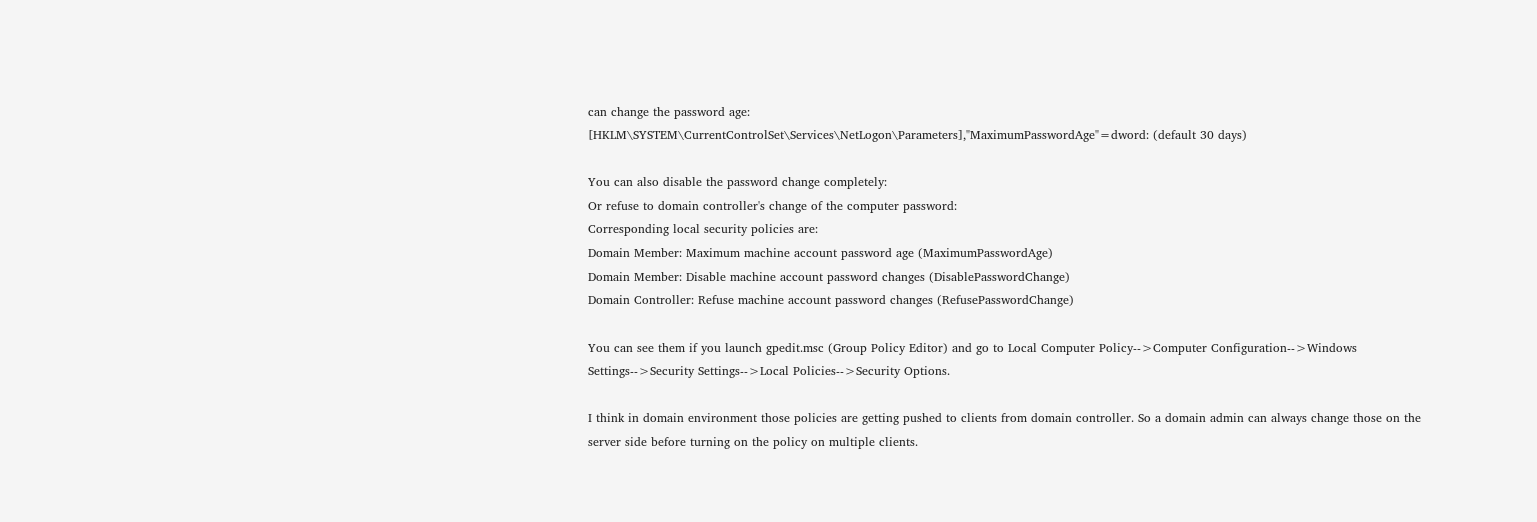can change the password age:
[HKLM\SYSTEM\CurrentControlSet\Services\NetLogon\Parameters],"MaximumPasswordAge"=dword: (default 30 days)

You can also disable the password change completely:
Or refuse to domain controller's change of the computer password:
Corresponding local security policies are:
Domain Member: Maximum machine account password age (MaximumPasswordAge)
Domain Member: Disable machine account password changes (DisablePasswordChange)
Domain Controller: Refuse machine account password changes (RefusePasswordChange)

You can see them if you launch gpedit.msc (Group Policy Editor) and go to Local Computer Policy-->Computer Configuration-->Windows Settings-->Security Settings-->Local Policies-->Security Options.

I think in domain environment those policies are getting pushed to clients from domain controller. So a domain admin can always change those on the server side before turning on the policy on multiple clients.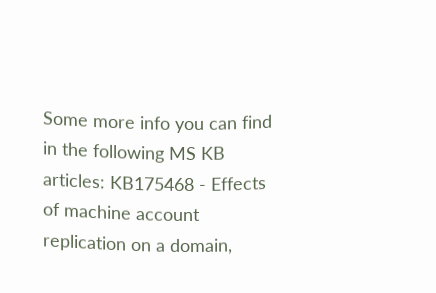Some more info you can find in the following MS KB articles: KB175468 - Effects of machine account replication on a domain,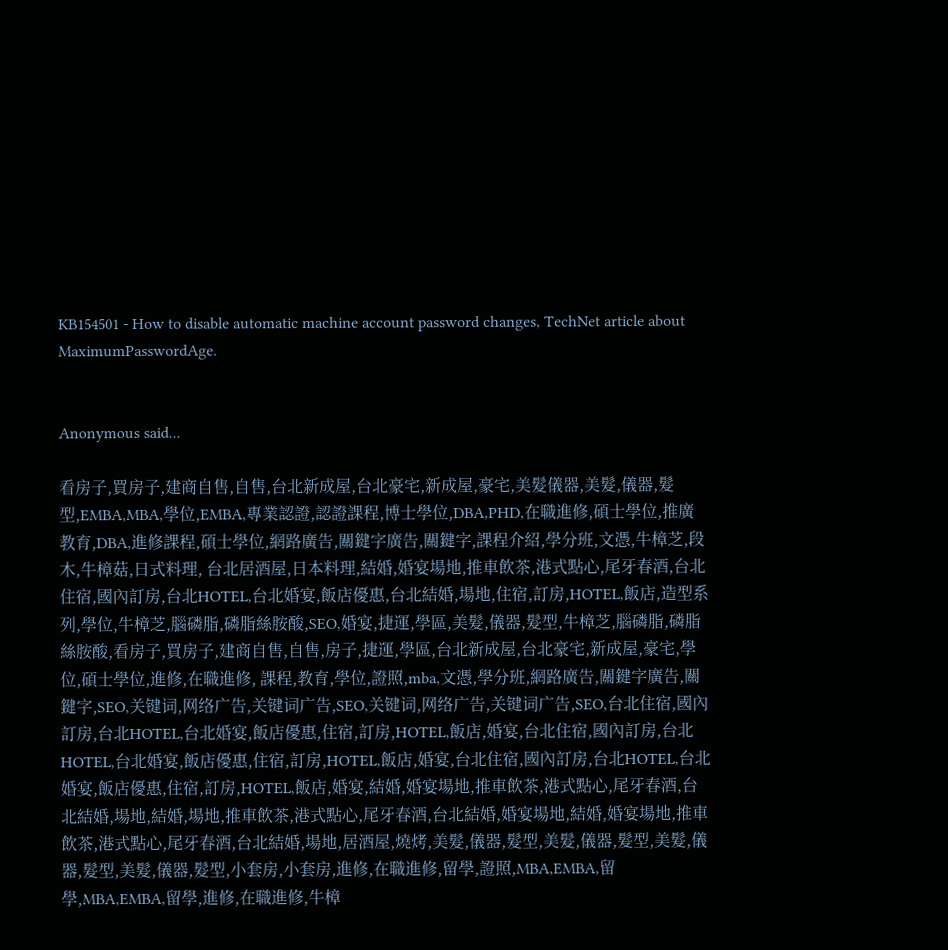KB154501 - How to disable automatic machine account password changes, TechNet article about MaximumPasswordAge.


Anonymous said...

看房子,買房子,建商自售,自售,台北新成屋,台北豪宅,新成屋,豪宅,美髮儀器,美髮,儀器,髮型,EMBA,MBA,學位,EMBA,專業認證,認證課程,博士學位,DBA,PHD,在職進修,碩士學位,推廣教育,DBA,進修課程,碩士學位,網路廣告,關鍵字廣告,關鍵字,課程介紹,學分班,文憑,牛樟芝,段木,牛樟菇,日式料理, 台北居酒屋,日本料理,結婚,婚宴場地,推車飲茶,港式點心,尾牙春酒,台北住宿,國內訂房,台北HOTEL,台北婚宴,飯店優惠,台北結婚,場地,住宿,訂房,HOTEL,飯店,造型系列,學位,牛樟芝,腦磷脂,磷脂絲胺酸,SEO,婚宴,捷運,學區,美髮,儀器,髮型,牛樟芝,腦磷脂,磷脂絲胺酸,看房子,買房子,建商自售,自售,房子,捷運,學區,台北新成屋,台北豪宅,新成屋,豪宅,學位,碩士學位,進修,在職進修, 課程,教育,學位,證照,mba,文憑,學分班,網路廣告,關鍵字廣告,關鍵字,SEO,关键词,网络广告,关键词广告,SEO,关键词,网络广告,关键词广告,SEO,台北住宿,國內訂房,台北HOTEL,台北婚宴,飯店優惠,住宿,訂房,HOTEL,飯店,婚宴,台北住宿,國內訂房,台北HOTEL,台北婚宴,飯店優惠,住宿,訂房,HOTEL,飯店,婚宴,台北住宿,國內訂房,台北HOTEL,台北婚宴,飯店優惠,住宿,訂房,HOTEL,飯店,婚宴,結婚,婚宴場地,推車飲茶,港式點心,尾牙春酒,台北結婚,場地,結婚,場地,推車飲茶,港式點心,尾牙春酒,台北結婚,婚宴場地,結婚,婚宴場地,推車飲茶,港式點心,尾牙春酒,台北結婚,場地,居酒屋,燒烤,美髮,儀器,髮型,美髮,儀器,髮型,美髮,儀器,髮型,美髮,儀器,髮型,小套房,小套房,進修,在職進修,留學,證照,MBA,EMBA,留學,MBA,EMBA,留學,進修,在職進修,牛樟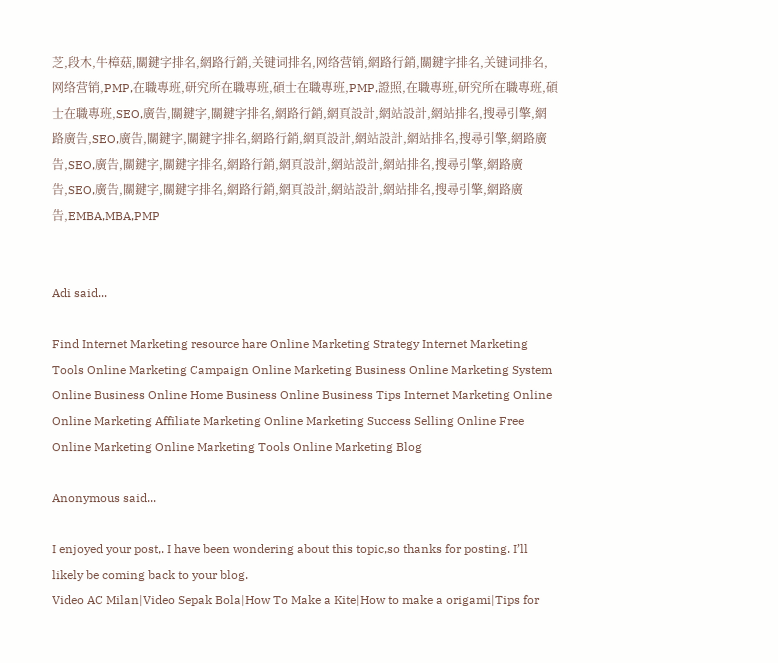芝,段木,牛樟菇,關鍵字排名,網路行銷,关键词排名,网络营销,網路行銷,關鍵字排名,关键词排名,网络营销,PMP,在職專班,研究所在職專班,碩士在職專班,PMP,證照,在職專班,研究所在職專班,碩士在職專班,SEO,廣告,關鍵字,關鍵字排名,網路行銷,網頁設計,網站設計,網站排名,搜尋引擎,網路廣告,SEO,廣告,關鍵字,關鍵字排名,網路行銷,網頁設計,網站設計,網站排名,搜尋引擎,網路廣告,SEO,廣告,關鍵字,關鍵字排名,網路行銷,網頁設計,網站設計,網站排名,搜尋引擎,網路廣告,SEO,廣告,關鍵字,關鍵字排名,網路行銷,網頁設計,網站設計,網站排名,搜尋引擎,網路廣告,EMBA,MBA,PMP


Adi said...

Find Internet Marketing resource hare Online Marketing Strategy Internet Marketing Tools Online Marketing Campaign Online Marketing Business Online Marketing System Online Business Online Home Business Online Business Tips Internet Marketing Online Online Marketing Affiliate Marketing Online Marketing Success Selling Online Free Online Marketing Online Marketing Tools Online Marketing Blog

Anonymous said...

I enjoyed your post,. I have been wondering about this topic,so thanks for posting. I’ll likely be coming back to your blog.
Video AC Milan|Video Sepak Bola|How To Make a Kite|How to make a origami|Tips for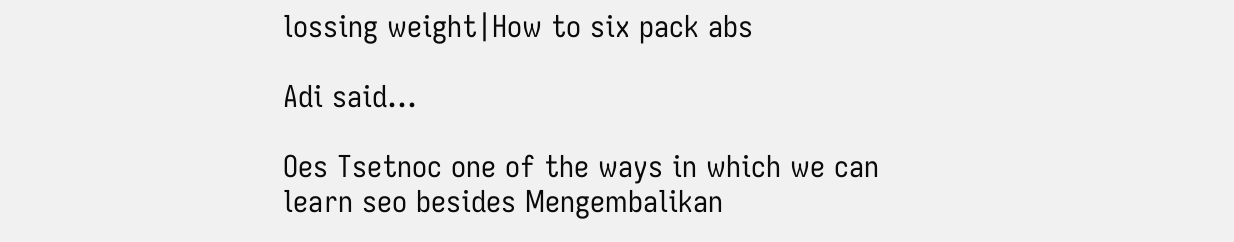lossing weight|How to six pack abs

Adi said...

Oes Tsetnoc one of the ways in which we can learn seo besides Mengembalikan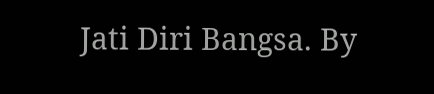Jati Diri Bangsa. By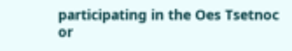participating in the Oes Tsetnoc or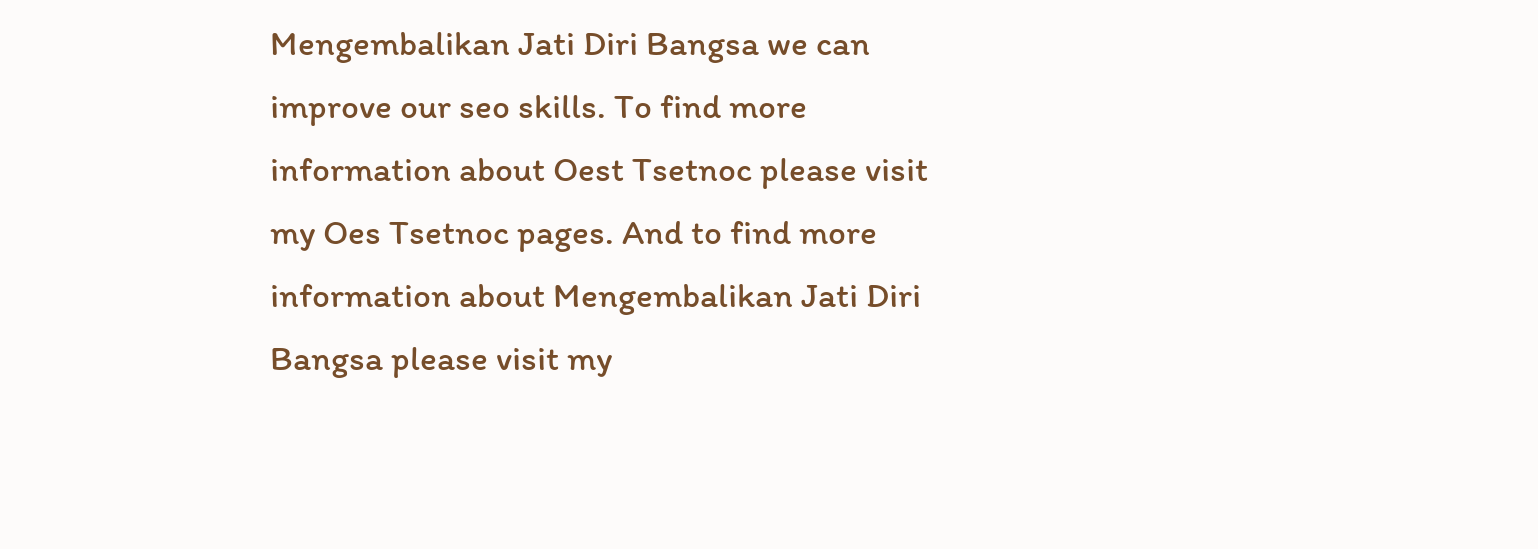Mengembalikan Jati Diri Bangsa we can improve our seo skills. To find more information about Oest Tsetnoc please visit my Oes Tsetnoc pages. And to find more information about Mengembalikan Jati Diri Bangsa please visit my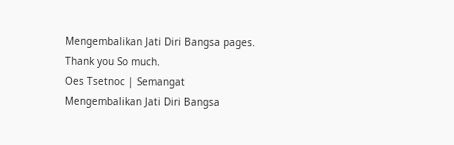Mengembalikan Jati Diri Bangsa pages. Thank you So much.
Oes Tsetnoc | Semangat Mengembalikan Jati Diri Bangsa